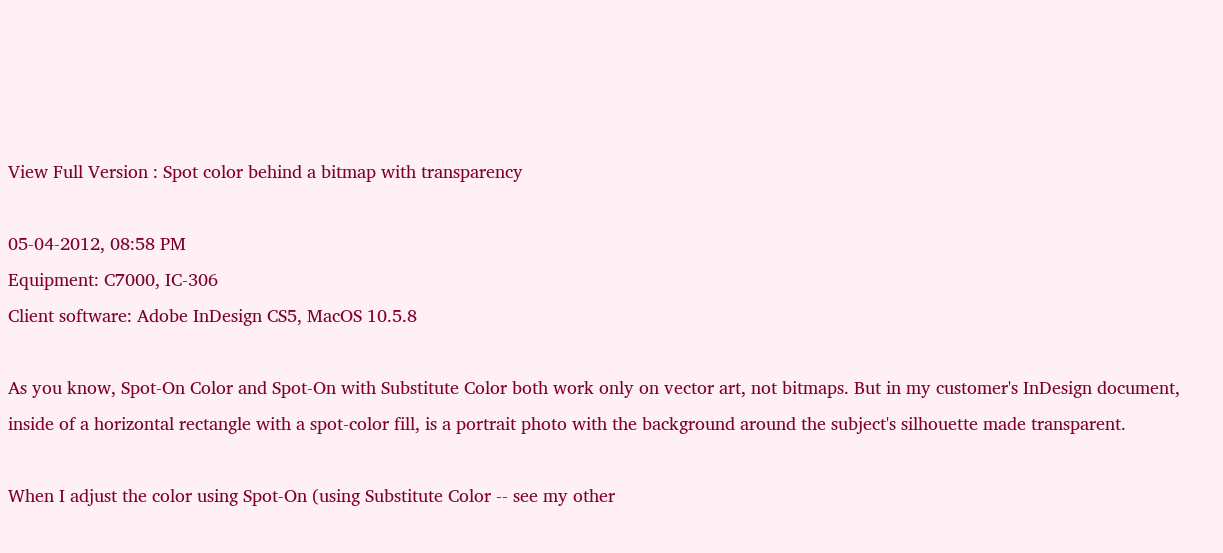View Full Version : Spot color behind a bitmap with transparency

05-04-2012, 08:58 PM
Equipment: C7000, IC-306
Client software: Adobe InDesign CS5, MacOS 10.5.8

As you know, Spot-On Color and Spot-On with Substitute Color both work only on vector art, not bitmaps. But in my customer's InDesign document, inside of a horizontal rectangle with a spot-color fill, is a portrait photo with the background around the subject's silhouette made transparent.

When I adjust the color using Spot-On (using Substitute Color -- see my other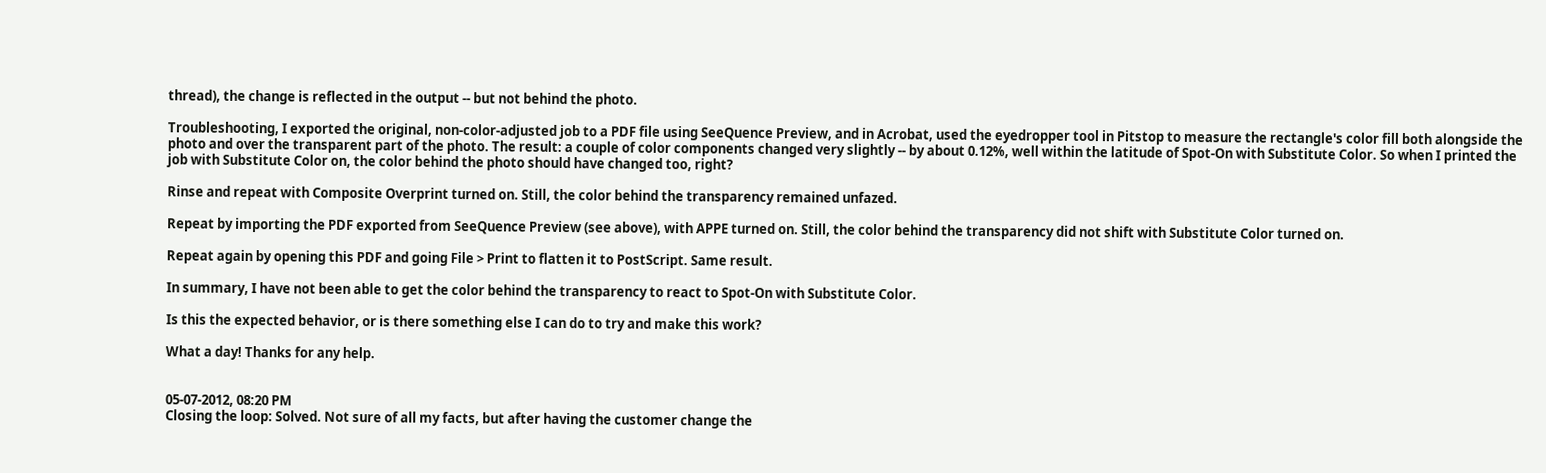thread), the change is reflected in the output -- but not behind the photo.

Troubleshooting, I exported the original, non-color-adjusted job to a PDF file using SeeQuence Preview, and in Acrobat, used the eyedropper tool in Pitstop to measure the rectangle's color fill both alongside the photo and over the transparent part of the photo. The result: a couple of color components changed very slightly -- by about 0.12%, well within the latitude of Spot-On with Substitute Color. So when I printed the job with Substitute Color on, the color behind the photo should have changed too, right?

Rinse and repeat with Composite Overprint turned on. Still, the color behind the transparency remained unfazed.

Repeat by importing the PDF exported from SeeQuence Preview (see above), with APPE turned on. Still, the color behind the transparency did not shift with Substitute Color turned on.

Repeat again by opening this PDF and going File > Print to flatten it to PostScript. Same result.

In summary, I have not been able to get the color behind the transparency to react to Spot-On with Substitute Color.

Is this the expected behavior, or is there something else I can do to try and make this work?

What a day! Thanks for any help.


05-07-2012, 08:20 PM
Closing the loop: Solved. Not sure of all my facts, but after having the customer change the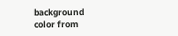background color from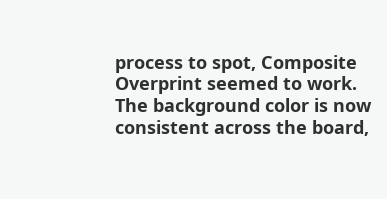process to spot, Composite Overprint seemed to work. The background color is now consistent across the board,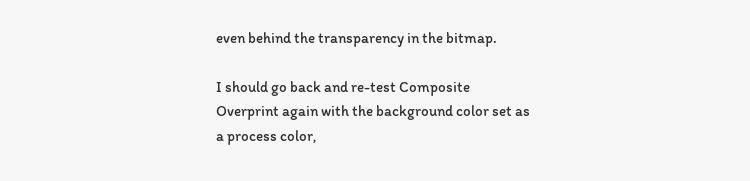even behind the transparency in the bitmap.

I should go back and re-test Composite Overprint again with the background color set as a process color,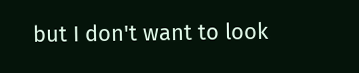but I don't want to look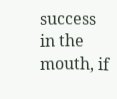success in the mouth, if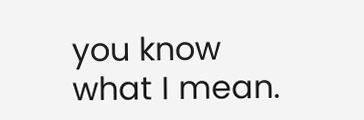you know what I mean.